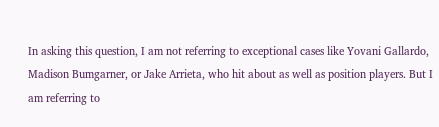In asking this question, I am not referring to exceptional cases like Yovani Gallardo, Madison Bumgarner, or Jake Arrieta, who hit about as well as position players. But I am referring to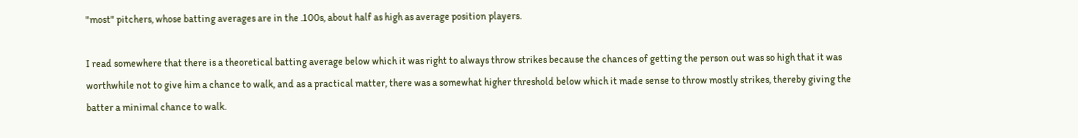"most" pitchers, whose batting averages are in the .100s, about half as high as average position players.

I read somewhere that there is a theoretical batting average below which it was right to always throw strikes because the chances of getting the person out was so high that it was worthwhile not to give him a chance to walk, and as a practical matter, there was a somewhat higher threshold below which it made sense to throw mostly strikes, thereby giving the batter a minimal chance to walk.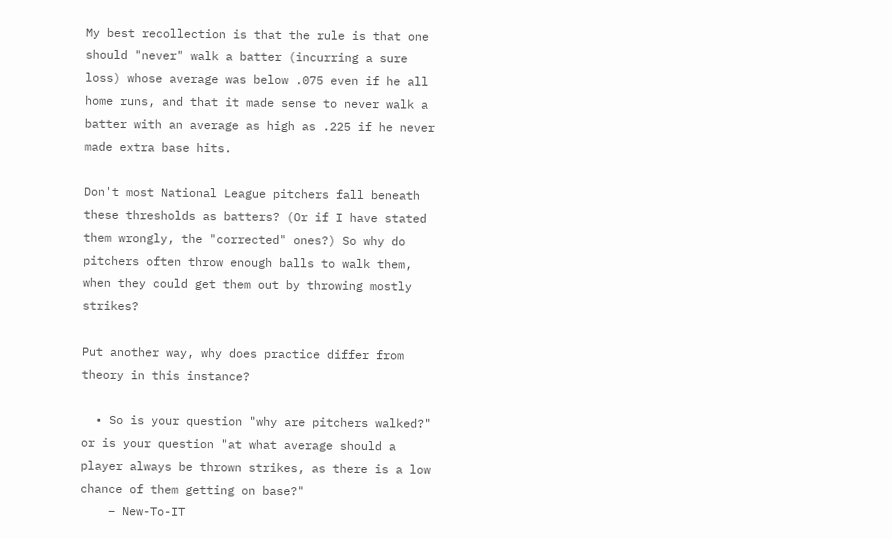My best recollection is that the rule is that one should "never" walk a batter (incurring a sure loss) whose average was below .075 even if he all home runs, and that it made sense to never walk a batter with an average as high as .225 if he never made extra base hits.

Don't most National League pitchers fall beneath these thresholds as batters? (Or if I have stated them wrongly, the "corrected" ones?) So why do pitchers often throw enough balls to walk them, when they could get them out by throwing mostly strikes?

Put another way, why does practice differ from theory in this instance?

  • So is your question "why are pitchers walked?" or is your question "at what average should a player always be thrown strikes, as there is a low chance of them getting on base?"
    – New-To-IT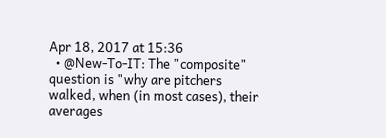Apr 18, 2017 at 15:36
  • @New-To-IT: The "composite" question is "why are pitchers walked, when (in most cases), their averages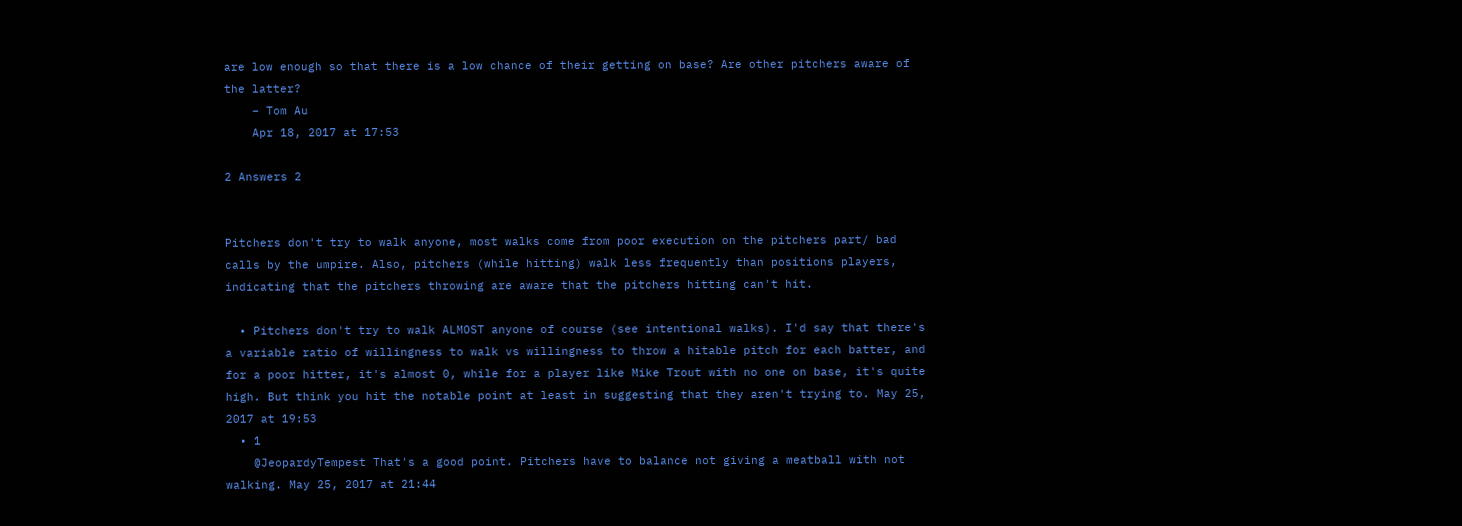are low enough so that there is a low chance of their getting on base? Are other pitchers aware of the latter?
    – Tom Au
    Apr 18, 2017 at 17:53

2 Answers 2


Pitchers don't try to walk anyone, most walks come from poor execution on the pitchers part/ bad calls by the umpire. Also, pitchers (while hitting) walk less frequently than positions players, indicating that the pitchers throwing are aware that the pitchers hitting can't hit.

  • Pitchers don't try to walk ALMOST anyone of course (see intentional walks). I'd say that there's a variable ratio of willingness to walk vs willingness to throw a hitable pitch for each batter, and for a poor hitter, it's almost 0, while for a player like Mike Trout with no one on base, it's quite high. But think you hit the notable point at least in suggesting that they aren't trying to. May 25, 2017 at 19:53
  • 1
    @JeopardyTempest That's a good point. Pitchers have to balance not giving a meatball with not walking. May 25, 2017 at 21:44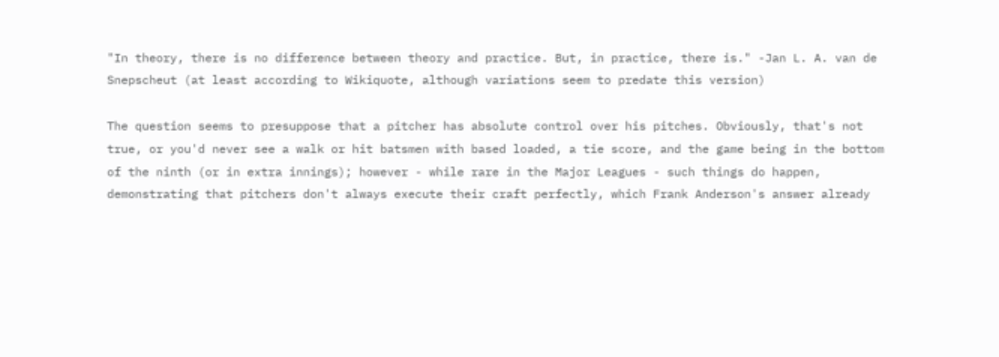"In theory, there is no difference between theory and practice. But, in practice, there is." -Jan L. A. van de Snepscheut (at least according to Wikiquote, although variations seem to predate this version)

The question seems to presuppose that a pitcher has absolute control over his pitches. Obviously, that's not true, or you'd never see a walk or hit batsmen with based loaded, a tie score, and the game being in the bottom of the ninth (or in extra innings); however - while rare in the Major Leagues - such things do happen, demonstrating that pitchers don't always execute their craft perfectly, which Frank Anderson's answer already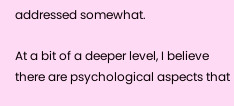addressed somewhat.

At a bit of a deeper level, I believe there are psychological aspects that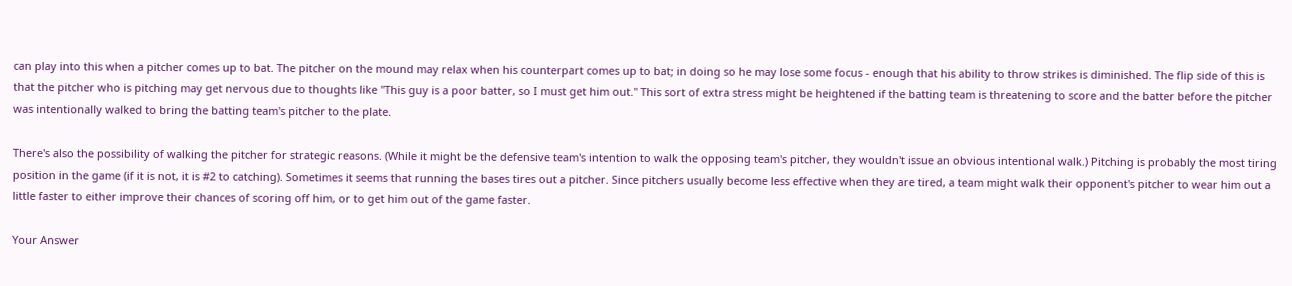can play into this when a pitcher comes up to bat. The pitcher on the mound may relax when his counterpart comes up to bat; in doing so he may lose some focus - enough that his ability to throw strikes is diminished. The flip side of this is that the pitcher who is pitching may get nervous due to thoughts like "This guy is a poor batter, so I must get him out." This sort of extra stress might be heightened if the batting team is threatening to score and the batter before the pitcher was intentionally walked to bring the batting team's pitcher to the plate.

There's also the possibility of walking the pitcher for strategic reasons. (While it might be the defensive team's intention to walk the opposing team's pitcher, they wouldn't issue an obvious intentional walk.) Pitching is probably the most tiring position in the game (if it is not, it is #2 to catching). Sometimes it seems that running the bases tires out a pitcher. Since pitchers usually become less effective when they are tired, a team might walk their opponent's pitcher to wear him out a little faster to either improve their chances of scoring off him, or to get him out of the game faster.

Your Answer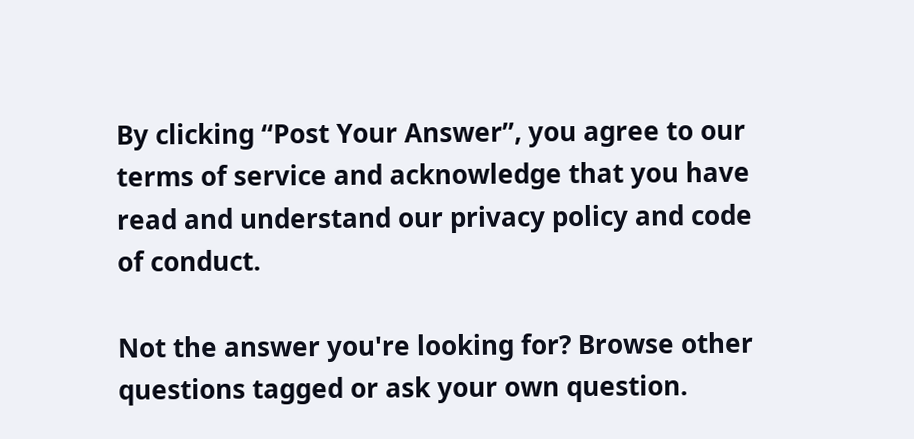By clicking “Post Your Answer”, you agree to our terms of service and acknowledge that you have read and understand our privacy policy and code of conduct.

Not the answer you're looking for? Browse other questions tagged or ask your own question.